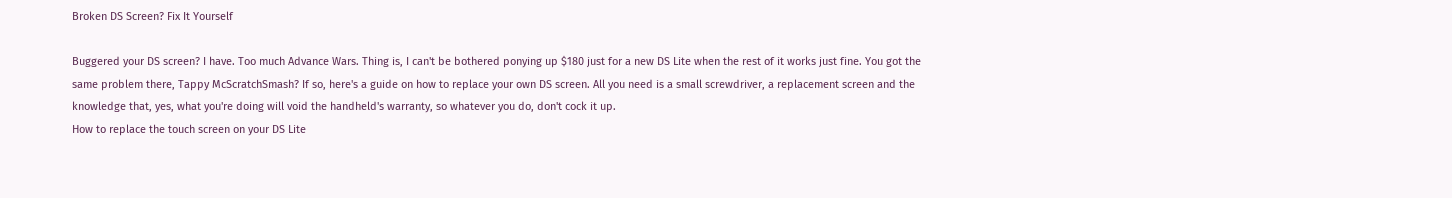Broken DS Screen? Fix It Yourself

Buggered your DS screen? I have. Too much Advance Wars. Thing is, I can't be bothered ponying up $180 just for a new DS Lite when the rest of it works just fine. You got the same problem there, Tappy McScratchSmash? If so, here's a guide on how to replace your own DS screen. All you need is a small screwdriver, a replacement screen and the knowledge that, yes, what you're doing will void the handheld's warranty, so whatever you do, don't cock it up.
How to replace the touch screen on your DS Lite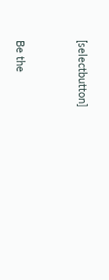[selectbutton]


Be the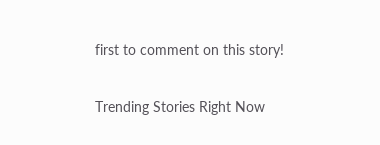first to comment on this story!

Trending Stories Right Now